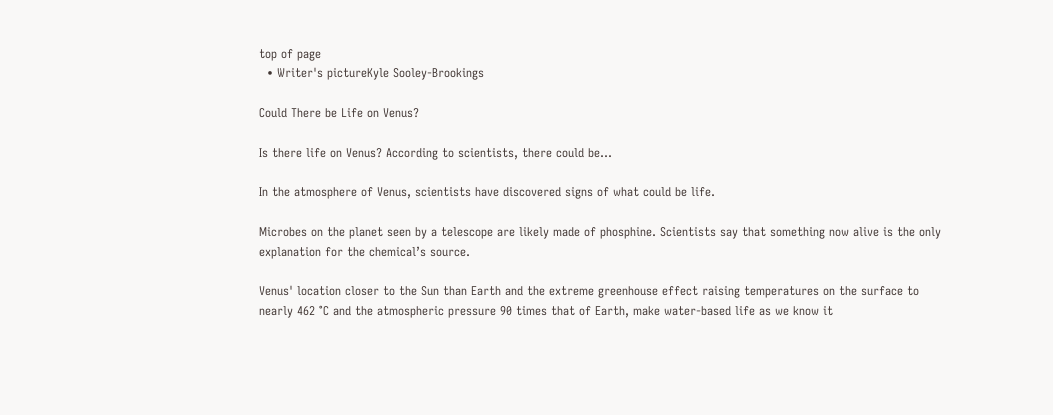top of page
  • Writer's pictureKyle Sooley-Brookings

Could There be Life on Venus?

Is there life on Venus? According to scientists, there could be...

In the atmosphere of Venus, scientists have discovered signs of what could be life.

Microbes on the planet seen by a telescope are likely made of phosphine. Scientists say that something now alive is the only explanation for the chemical’s source.

Venus' location closer to the Sun than Earth and the extreme greenhouse effect raising temperatures on the surface to nearly 462 °C and the atmospheric pressure 90 times that of Earth, make water-based life as we know it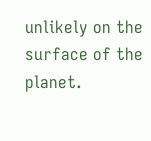unlikely on the surface of the planet.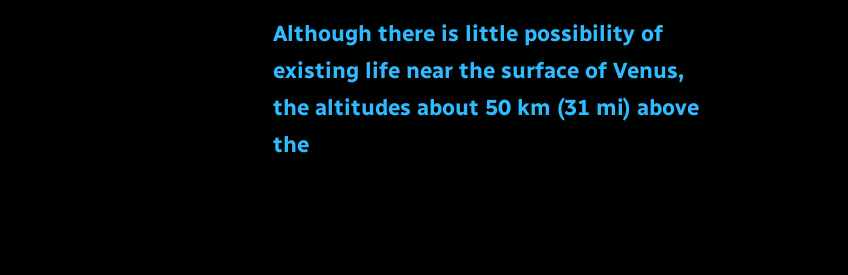Although there is little possibility of existing life near the surface of Venus, the altitudes about 50 km (31 mi) above the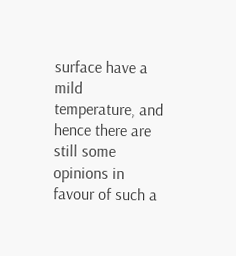surface have a mild temperature, and hence there are still some opinions in favour of such a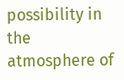possibility in the atmosphere of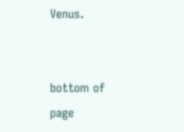Venus.


bottom of page